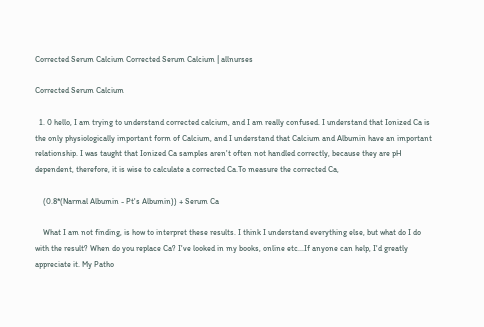Corrected Serum Calcium Corrected Serum Calcium | allnurses

Corrected Serum Calcium

  1. 0 hello, I am trying to understand corrected calcium, and I am really confused. I understand that Ionized Ca is the only physiologically important form of Calcium, and I understand that Calcium and Albumin have an important relationship. I was taught that Ionized Ca samples aren't often not handled correctly, because they are pH dependent, therefore, it is wise to calculate a corrected Ca.To measure the corrected Ca,

    (0.8*(Narmal Albumin - Pt's Albumin)) + Serum Ca

    What I am not finding, is how to interpret these results. I think I understand everything else, but what do I do with the result? When do you replace Ca? I've looked in my books, online etc...If anyone can help, I'd greatly appreciate it. My Patho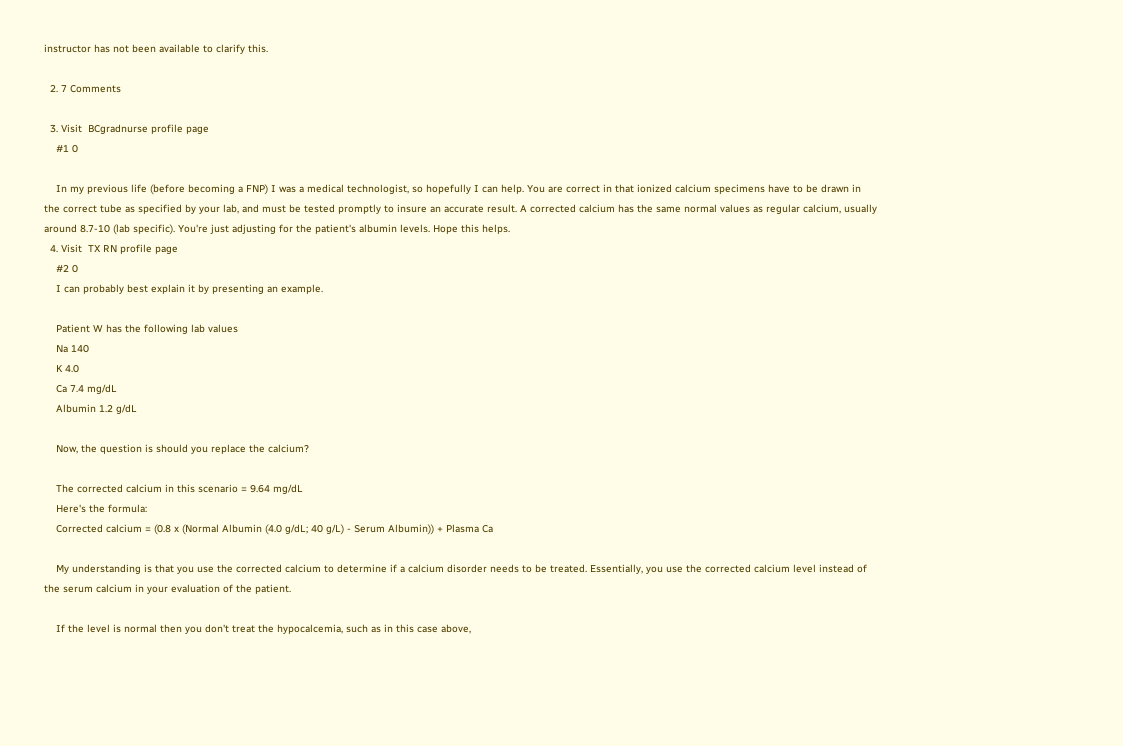instructor has not been available to clarify this.

  2. 7 Comments

  3. Visit  BCgradnurse profile page
    #1 0

    In my previous life (before becoming a FNP) I was a medical technologist, so hopefully I can help. You are correct in that ionized calcium specimens have to be drawn in the correct tube as specified by your lab, and must be tested promptly to insure an accurate result. A corrected calcium has the same normal values as regular calcium, usually around 8.7-10 (lab specific). You're just adjusting for the patient's albumin levels. Hope this helps.
  4. Visit  TX RN profile page
    #2 0
    I can probably best explain it by presenting an example.

    Patient W has the following lab values
    Na 140
    K 4.0
    Ca 7.4 mg/dL
    Albumin 1.2 g/dL

    Now, the question is should you replace the calcium?

    The corrected calcium in this scenario = 9.64 mg/dL
    Here's the formula:
    Corrected calcium = (0.8 x (Normal Albumin (4.0 g/dL; 40 g/L) - Serum Albumin)) + Plasma Ca

    My understanding is that you use the corrected calcium to determine if a calcium disorder needs to be treated. Essentially, you use the corrected calcium level instead of the serum calcium in your evaluation of the patient.

    If the level is normal then you don't treat the hypocalcemia, such as in this case above,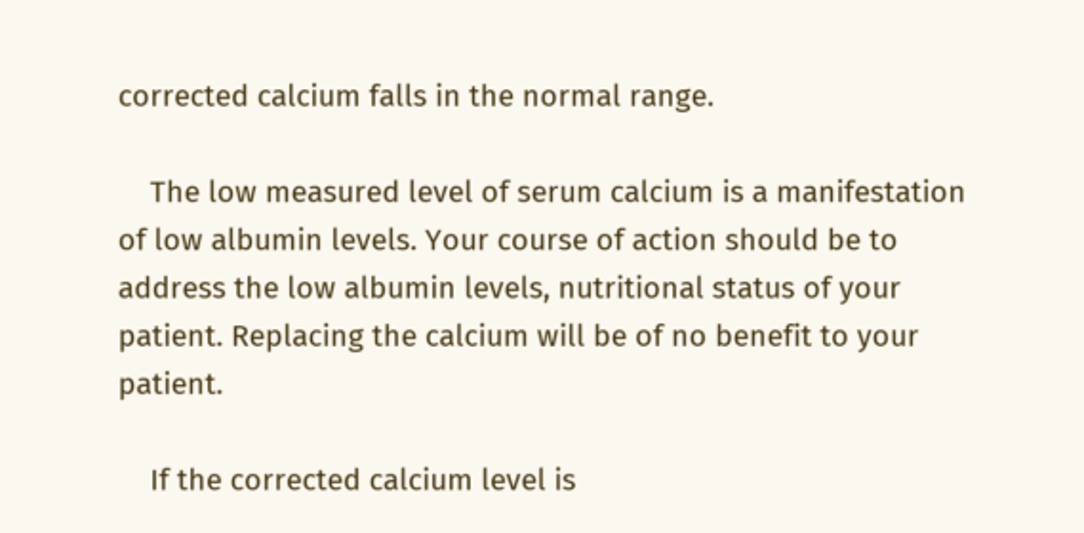corrected calcium falls in the normal range.

    The low measured level of serum calcium is a manifestation of low albumin levels. Your course of action should be to address the low albumin levels, nutritional status of your patient. Replacing the calcium will be of no benefit to your patient.

    If the corrected calcium level is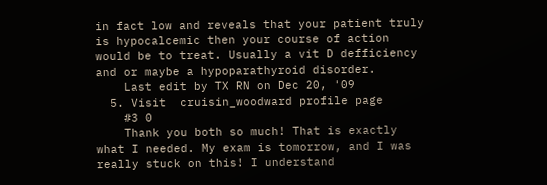in fact low and reveals that your patient truly is hypocalcemic then your course of action would be to treat. Usually a vit D defficiency and or maybe a hypoparathyroid disorder.
    Last edit by TX RN on Dec 20, '09
  5. Visit  cruisin_woodward profile page
    #3 0
    Thank you both so much! That is exactly what I needed. My exam is tomorrow, and I was really stuck on this! I understand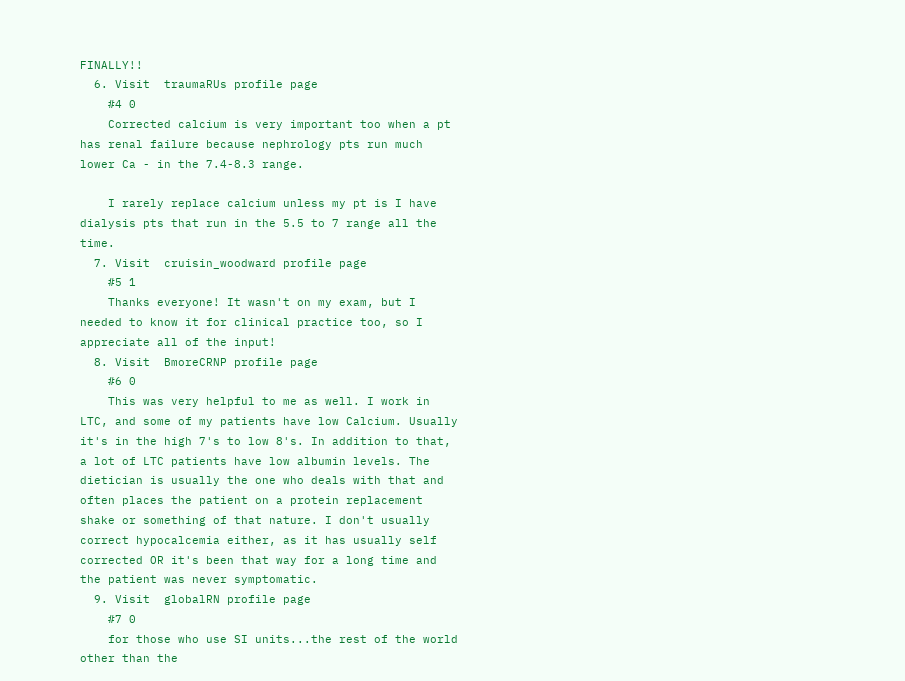FINALLY!!
  6. Visit  traumaRUs profile page
    #4 0
    Corrected calcium is very important too when a pt has renal failure because nephrology pts run much lower Ca - in the 7.4-8.3 range.

    I rarely replace calcium unless my pt is I have dialysis pts that run in the 5.5 to 7 range all the time.
  7. Visit  cruisin_woodward profile page
    #5 1
    Thanks everyone! It wasn't on my exam, but I needed to know it for clinical practice too, so I appreciate all of the input!
  8. Visit  BmoreCRNP profile page
    #6 0
    This was very helpful to me as well. I work in LTC, and some of my patients have low Calcium. Usually it's in the high 7's to low 8's. In addition to that, a lot of LTC patients have low albumin levels. The dietician is usually the one who deals with that and often places the patient on a protein replacement shake or something of that nature. I don't usually correct hypocalcemia either, as it has usually self corrected OR it's been that way for a long time and the patient was never symptomatic.
  9. Visit  globalRN profile page
    #7 0
    for those who use SI units...the rest of the world other than the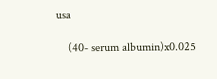usa

    (40- serum albumin)x0.025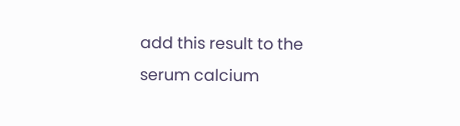add this result to the serum calcium